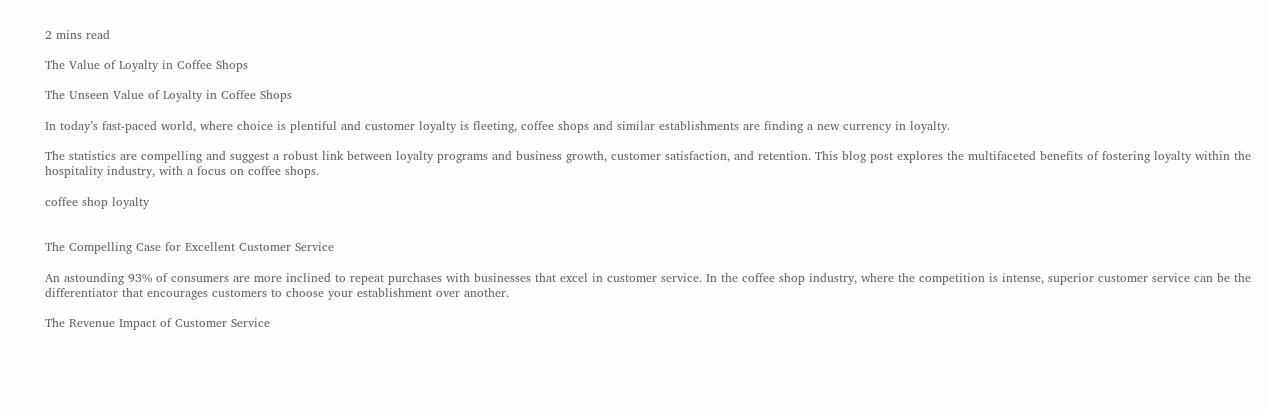2 mins read

The Value of Loyalty in Coffee Shops

The Unseen Value of Loyalty in Coffee Shops

In today’s fast-paced world, where choice is plentiful and customer loyalty is fleeting, coffee shops and similar establishments are finding a new currency in loyalty.

The statistics are compelling and suggest a robust link between loyalty programs and business growth, customer satisfaction, and retention. This blog post explores the multifaceted benefits of fostering loyalty within the hospitality industry, with a focus on coffee shops.

coffee shop loyalty


The Compelling Case for Excellent Customer Service

An astounding 93% of consumers are more inclined to repeat purchases with businesses that excel in customer service. In the coffee shop industry, where the competition is intense, superior customer service can be the differentiator that encourages customers to choose your establishment over another.

The Revenue Impact of Customer Service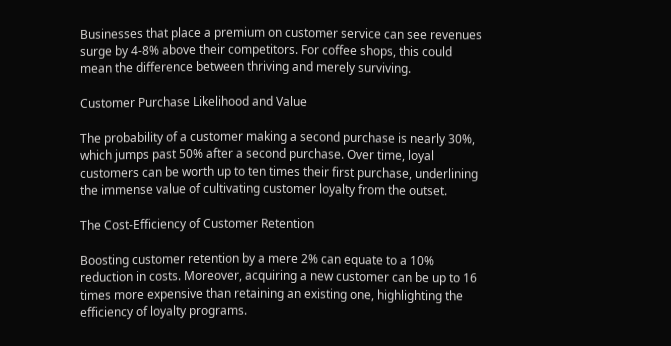Businesses that place a premium on customer service can see revenues surge by 4-8% above their competitors. For coffee shops, this could mean the difference between thriving and merely surviving.

Customer Purchase Likelihood and Value

The probability of a customer making a second purchase is nearly 30%, which jumps past 50% after a second purchase. Over time, loyal customers can be worth up to ten times their first purchase, underlining the immense value of cultivating customer loyalty from the outset.

The Cost-Efficiency of Customer Retention

Boosting customer retention by a mere 2% can equate to a 10% reduction in costs. Moreover, acquiring a new customer can be up to 16 times more expensive than retaining an existing one, highlighting the efficiency of loyalty programs.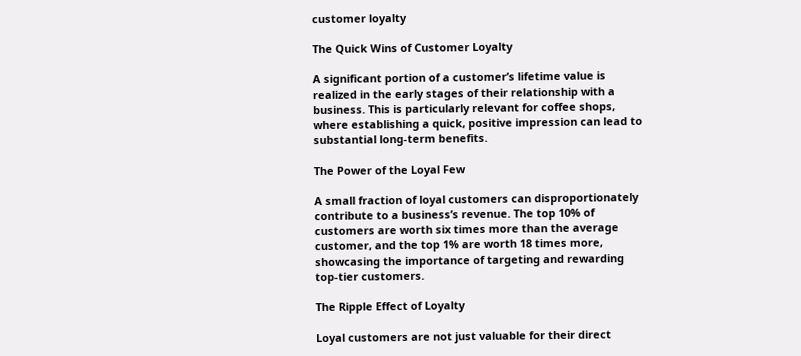customer loyalty

The Quick Wins of Customer Loyalty

A significant portion of a customer’s lifetime value is realized in the early stages of their relationship with a business. This is particularly relevant for coffee shops, where establishing a quick, positive impression can lead to substantial long-term benefits.

The Power of the Loyal Few

A small fraction of loyal customers can disproportionately contribute to a business’s revenue. The top 10% of customers are worth six times more than the average customer, and the top 1% are worth 18 times more, showcasing the importance of targeting and rewarding top-tier customers.

The Ripple Effect of Loyalty

Loyal customers are not just valuable for their direct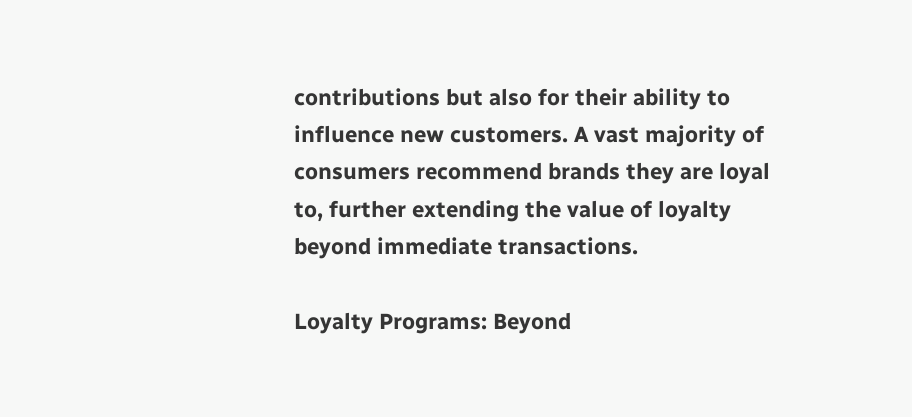contributions but also for their ability to influence new customers. A vast majority of consumers recommend brands they are loyal to, further extending the value of loyalty beyond immediate transactions.

Loyalty Programs: Beyond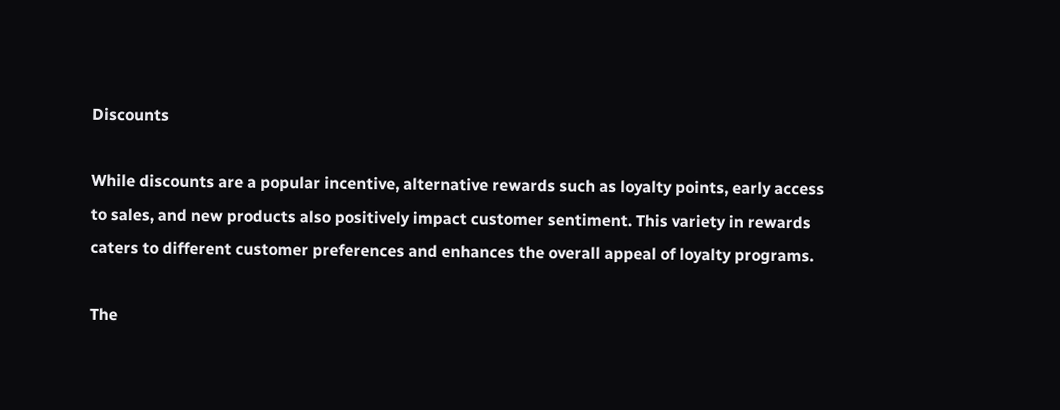Discounts

While discounts are a popular incentive, alternative rewards such as loyalty points, early access to sales, and new products also positively impact customer sentiment. This variety in rewards caters to different customer preferences and enhances the overall appeal of loyalty programs.

The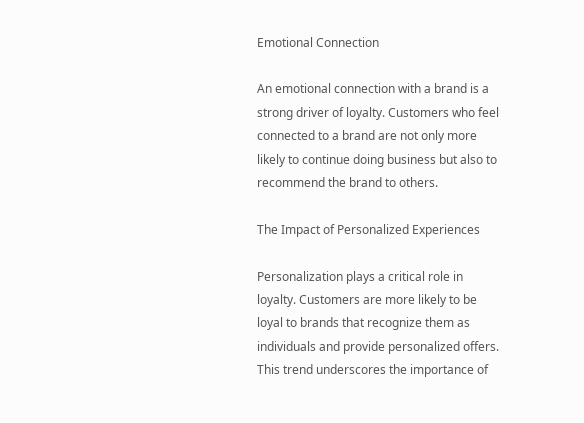Emotional Connection

An emotional connection with a brand is a strong driver of loyalty. Customers who feel connected to a brand are not only more likely to continue doing business but also to recommend the brand to others.

The Impact of Personalized Experiences

Personalization plays a critical role in loyalty. Customers are more likely to be loyal to brands that recognize them as individuals and provide personalized offers. This trend underscores the importance of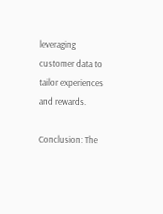leveraging customer data to tailor experiences and rewards.

Conclusion: The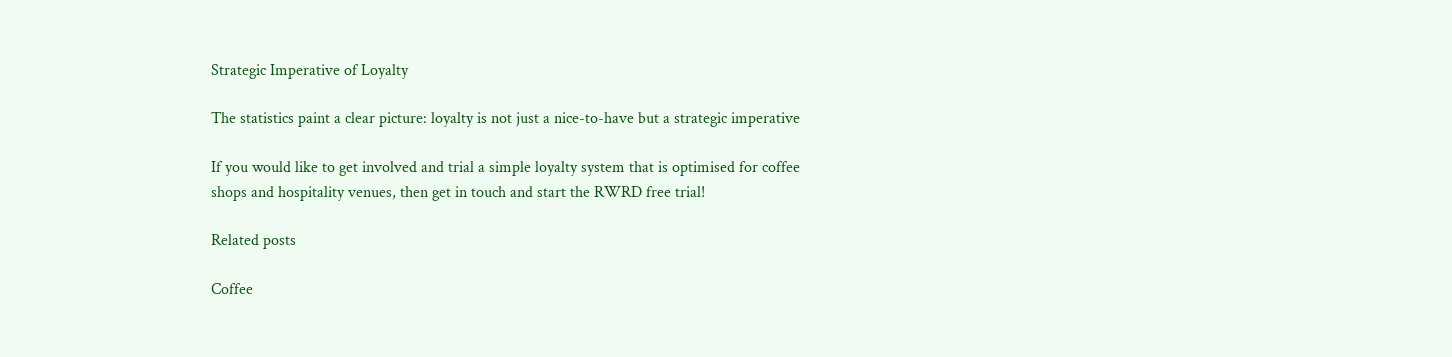Strategic Imperative of Loyalty

The statistics paint a clear picture: loyalty is not just a nice-to-have but a strategic imperative

If you would like to get involved and trial a simple loyalty system that is optimised for coffee shops and hospitality venues, then get in touch and start the RWRD free trial!

Related posts

Coffee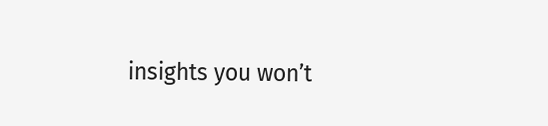insights you won’t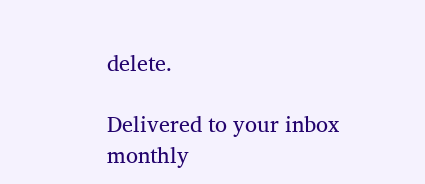delete.

Delivered to your inbox monthly